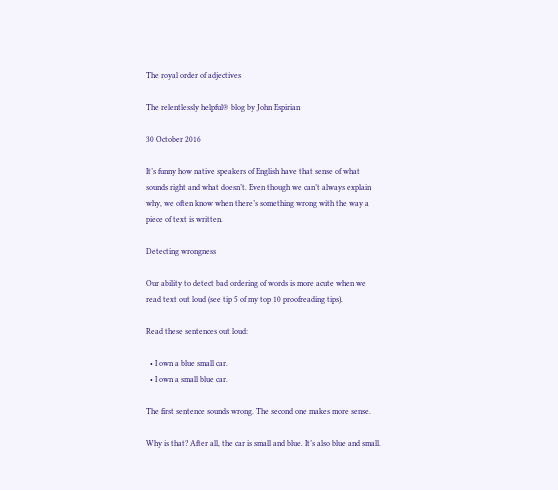The royal order of adjectives

The relentlessly helpful® blog by John Espirian

30 October 2016

It’s funny how native speakers of English have that sense of what sounds right and what doesn’t. Even though we can’t always explain why, we often know when there’s something wrong with the way a piece of text is written.

Detecting wrongness

Our ability to detect bad ordering of words is more acute when we read text out loud (see tip 5 of my top 10 proofreading tips).

Read these sentences out loud:

  • I own a blue small car.
  • I own a small blue car.

The first sentence sounds wrong. The second one makes more sense.

Why is that? After all, the car is small and blue. It’s also blue and small.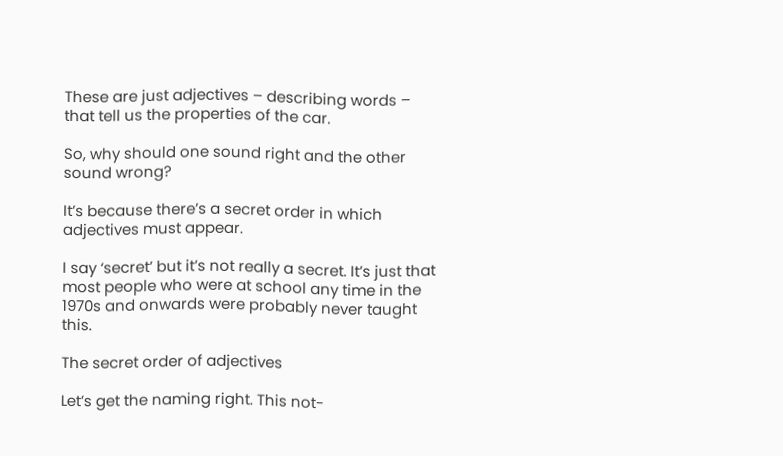These are just adjectives – describing words – that tell us the properties of the car.

So, why should one sound right and the other sound wrong?

It’s because there’s a secret order in which adjectives must appear.

I say ‘secret’ but it’s not really a secret. It’s just that most people who were at school any time in the 1970s and onwards were probably never taught this.

The secret order of adjectives

Let’s get the naming right. This not-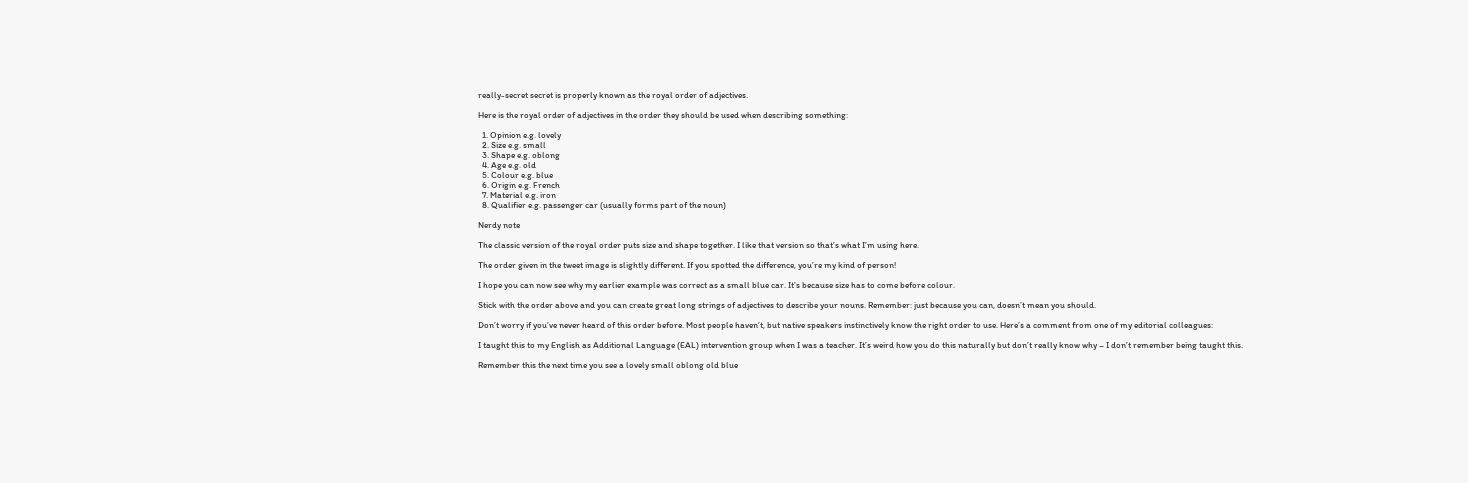really-secret secret is properly known as the royal order of adjectives.

Here is the royal order of adjectives in the order they should be used when describing something:

  1. Opinion e.g. lovely
  2. Size e.g. small
  3. Shape e.g. oblong
  4. Age e.g. old
  5. Colour e.g. blue
  6. Origin e.g. French
  7. Material e.g. iron
  8. Qualifier e.g. passenger car (usually forms part of the noun)

Nerdy note

The classic version of the royal order puts size and shape together. I like that version so that’s what I’m using here.

The order given in the tweet image is slightly different. If you spotted the difference, you’re my kind of person!

I hope you can now see why my earlier example was correct as a small blue car. It’s because size has to come before colour.

Stick with the order above and you can create great long strings of adjectives to describe your nouns. Remember: just because you can, doesn’t mean you should.

Don’t worry if you’ve never heard of this order before. Most people haven’t, but native speakers instinctively know the right order to use. Here’s a comment from one of my editorial colleagues:

I taught this to my English as Additional Language (EAL) intervention group when I was a teacher. It’s weird how you do this naturally but don’t really know why – I don’t remember being taught this.

Remember this the next time you see a lovely small oblong old blue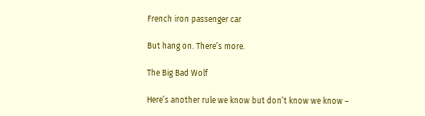French iron passenger car

But hang on. There’s more.

The Big Bad Wolf

Here’s another rule we know but don’t know we know –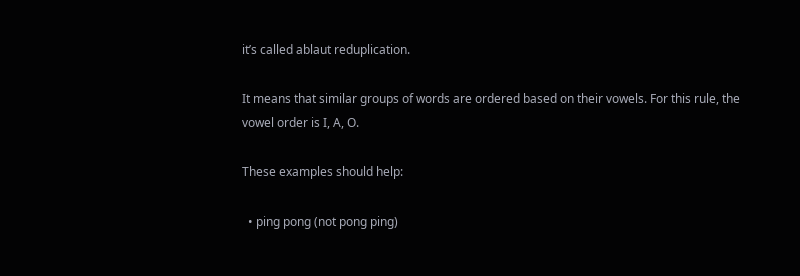it’s called ablaut reduplication.

It means that similar groups of words are ordered based on their vowels. For this rule, the vowel order is I, A, O.

These examples should help:

  • ping pong (not pong ping)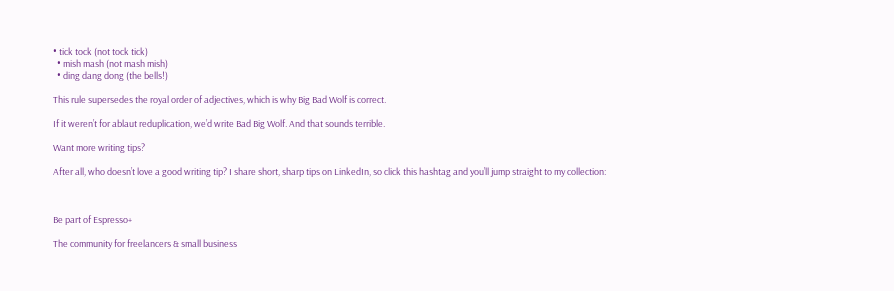• tick tock (not tock tick)
  • mish mash (not mash mish)
  • ding dang dong (the bells!)

This rule supersedes the royal order of adjectives, which is why Big Bad Wolf is correct.

If it weren’t for ablaut reduplication, we’d write Bad Big Wolf. And that sounds terrible.

Want more writing tips?

After all, who doesn’t love a good writing tip? I share short, sharp tips on LinkedIn, so click this hashtag and you’ll jump straight to my collection:



Be part of Espresso+

The community for freelancers & small business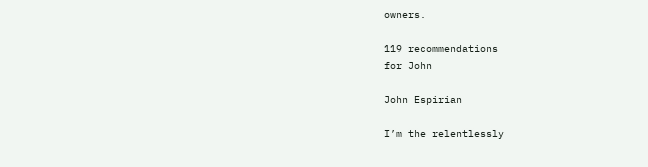owners.

119 recommendations
for John

John Espirian

I’m the relentlessly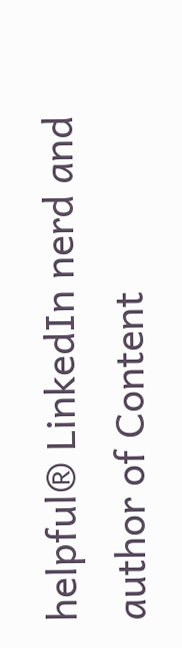helpful® LinkedIn nerd and author of Content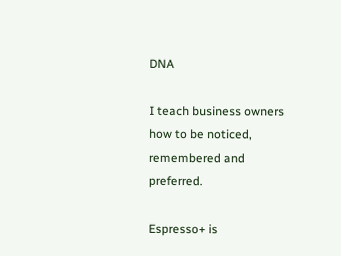DNA

I teach business owners how to be noticed, remembered and preferred.

Espresso+ is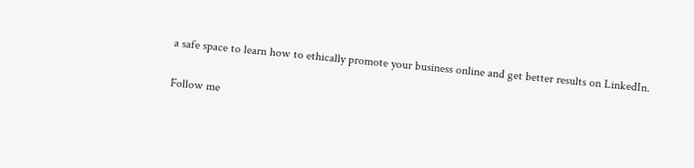a safe space to learn how to ethically promote your business online and get better results on LinkedIn.

Follow me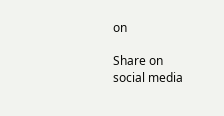on

Share on
social media